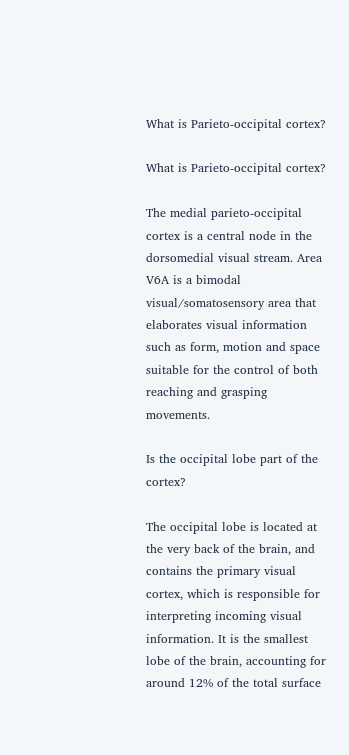What is Parieto-occipital cortex?

What is Parieto-occipital cortex?

The medial parieto-occipital cortex is a central node in the dorsomedial visual stream. Area V6A is a bimodal visual/somatosensory area that elaborates visual information such as form, motion and space suitable for the control of both reaching and grasping movements.

Is the occipital lobe part of the cortex?

The occipital lobe is located at the very back of the brain, and contains the primary visual cortex, which is responsible for interpreting incoming visual information. It is the smallest lobe of the brain, accounting for around 12% of the total surface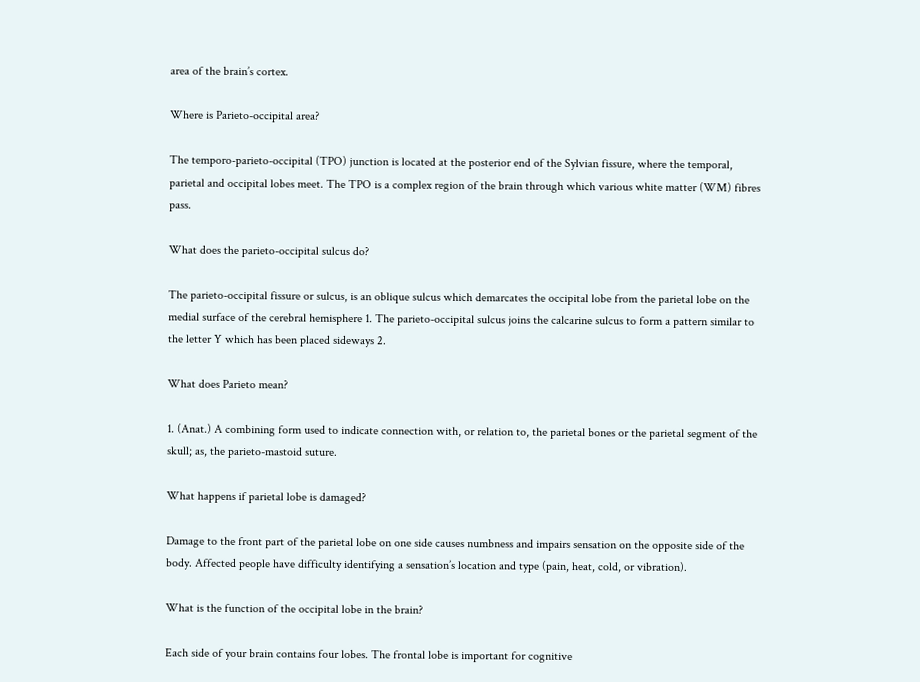area of the brain’s cortex.

Where is Parieto-occipital area?

The temporo-parieto-occipital (TPO) junction is located at the posterior end of the Sylvian fissure, where the temporal, parietal and occipital lobes meet. The TPO is a complex region of the brain through which various white matter (WM) fibres pass.

What does the parieto-occipital sulcus do?

The parieto-occipital fissure or sulcus, is an oblique sulcus which demarcates the occipital lobe from the parietal lobe on the medial surface of the cerebral hemisphere 1. The parieto-occipital sulcus joins the calcarine sulcus to form a pattern similar to the letter Y which has been placed sideways 2.

What does Parieto mean?

1. (Anat.) A combining form used to indicate connection with, or relation to, the parietal bones or the parietal segment of the skull; as, the parieto-mastoid suture.

What happens if parietal lobe is damaged?

Damage to the front part of the parietal lobe on one side causes numbness and impairs sensation on the opposite side of the body. Affected people have difficulty identifying a sensation’s location and type (pain, heat, cold, or vibration).

What is the function of the occipital lobe in the brain?

Each side of your brain contains four lobes. The frontal lobe is important for cognitive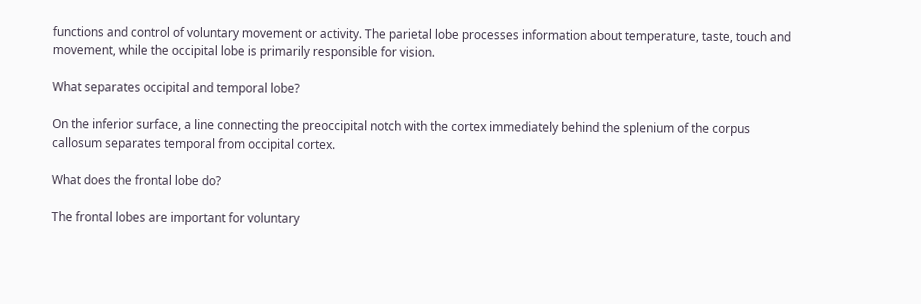functions and control of voluntary movement or activity. The parietal lobe processes information about temperature, taste, touch and movement, while the occipital lobe is primarily responsible for vision.

What separates occipital and temporal lobe?

On the inferior surface, a line connecting the preoccipital notch with the cortex immediately behind the splenium of the corpus callosum separates temporal from occipital cortex.

What does the frontal lobe do?

The frontal lobes are important for voluntary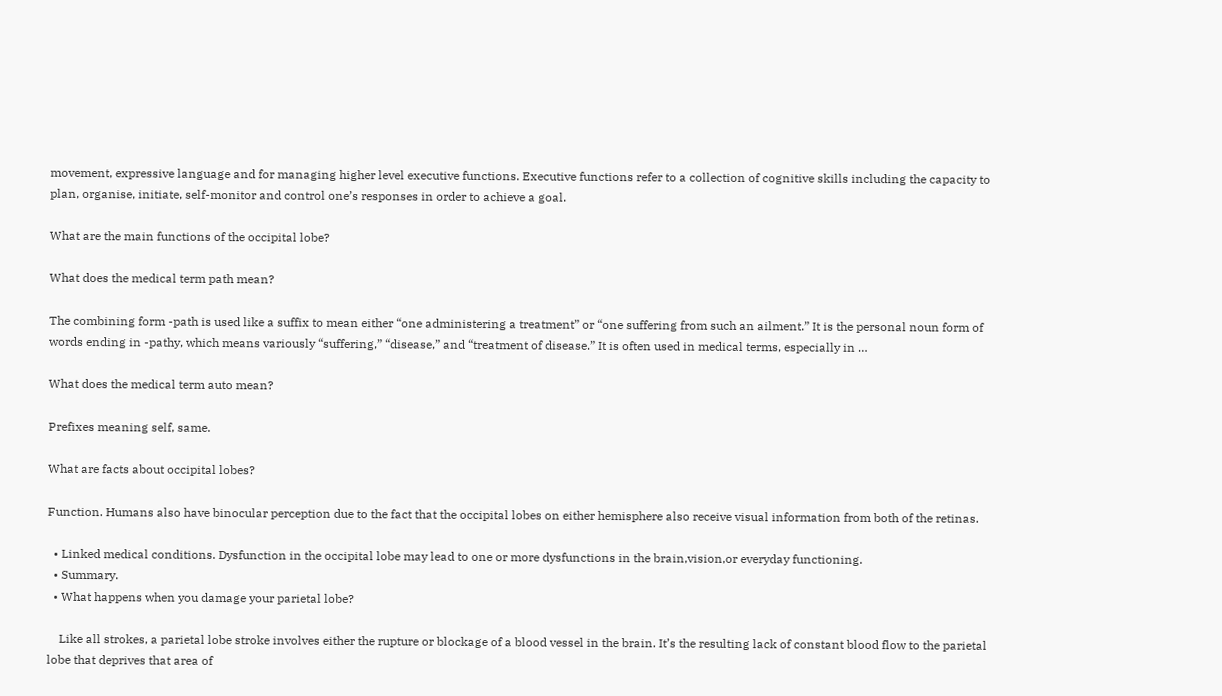movement, expressive language and for managing higher level executive functions. Executive functions refer to a collection of cognitive skills including the capacity to plan, organise, initiate, self-monitor and control one’s responses in order to achieve a goal.

What are the main functions of the occipital lobe?

What does the medical term path mean?

The combining form -path is used like a suffix to mean either “one administering a treatment” or “one suffering from such an ailment.” It is the personal noun form of words ending in -pathy, which means variously “suffering,” “disease,” and “treatment of disease.” It is often used in medical terms, especially in …

What does the medical term auto mean?

Prefixes meaning self, same.

What are facts about occipital lobes?

Function. Humans also have binocular perception due to the fact that the occipital lobes on either hemisphere also receive visual information from both of the retinas.

  • Linked medical conditions. Dysfunction in the occipital lobe may lead to one or more dysfunctions in the brain,vision,or everyday functioning.
  • Summary.
  • What happens when you damage your parietal lobe?

    Like all strokes, a parietal lobe stroke involves either the rupture or blockage of a blood vessel in the brain. It’s the resulting lack of constant blood flow to the parietal lobe that deprives that area of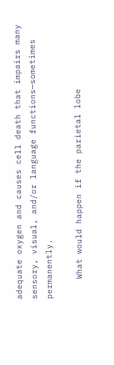adequate oxygen and causes cell death that impairs many sensory, visual, and/or language functions—sometimes permanently.

    What would happen if the parietal lobe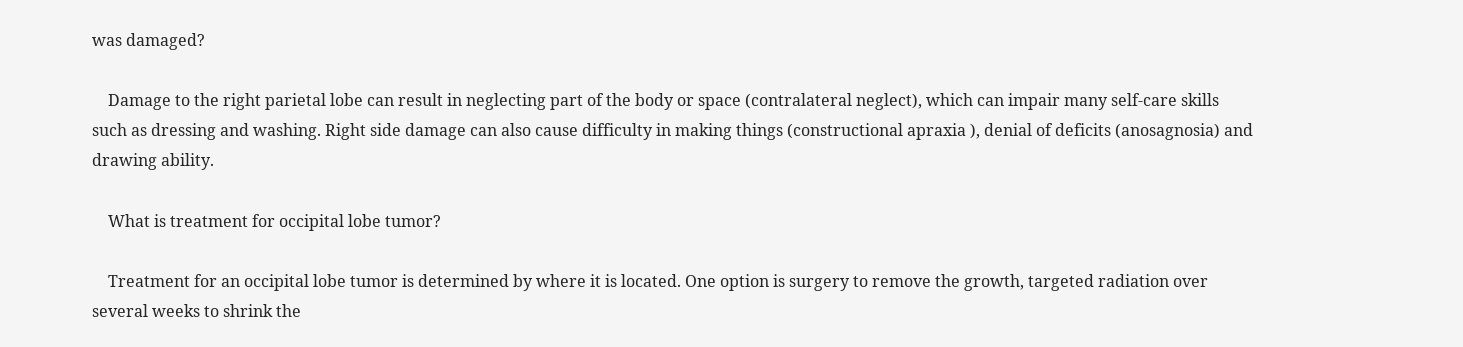was damaged?

    Damage to the right parietal lobe can result in neglecting part of the body or space (contralateral neglect), which can impair many self-care skills such as dressing and washing. Right side damage can also cause difficulty in making things (constructional apraxia ), denial of deficits (anosagnosia) and drawing ability.

    What is treatment for occipital lobe tumor?

    Treatment for an occipital lobe tumor is determined by where it is located. One option is surgery to remove the growth, targeted radiation over several weeks to shrink the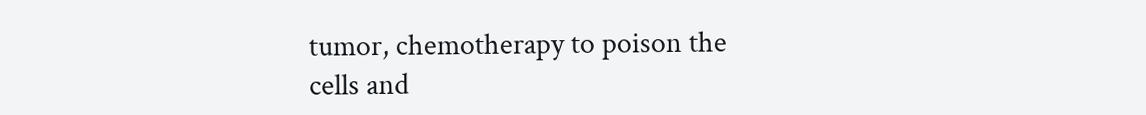tumor, chemotherapy to poison the cells and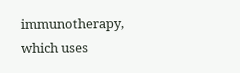immunotherapy, which uses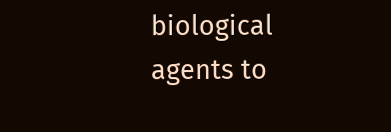biological agents to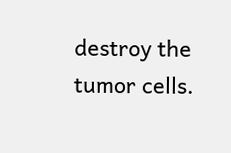destroy the tumor cells.